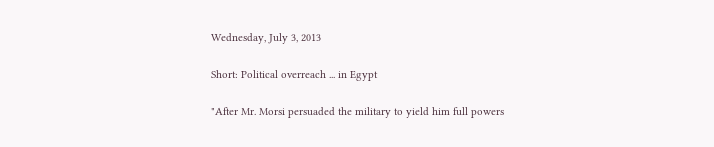Wednesday, July 3, 2013

Short: Political overreach ... in Egypt

"After Mr. Morsi persuaded the military to yield him full powers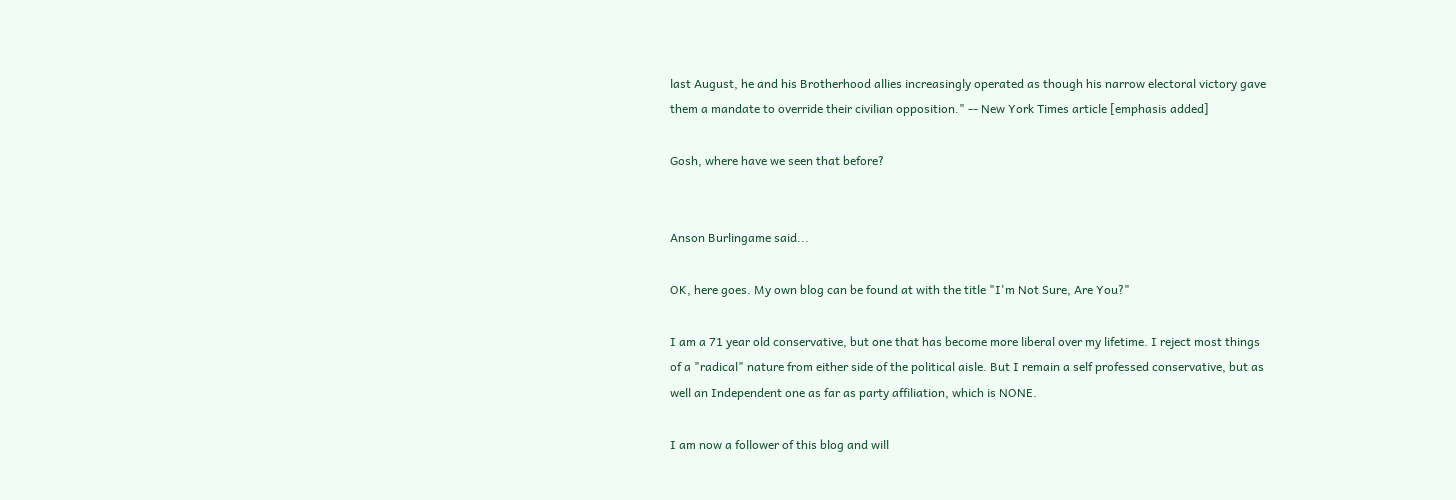last August, he and his Brotherhood allies increasingly operated as though his narrow electoral victory gave them a mandate to override their civilian opposition." -- New York Times article [emphasis added]

Gosh, where have we seen that before?


Anson Burlingame said...

OK, here goes. My own blog can be found at with the title "I'm Not Sure, Are You?"

I am a 71 year old conservative, but one that has become more liberal over my lifetime. I reject most things of a "radical" nature from either side of the political aisle. But I remain a self professed conservative, but as well an Independent one as far as party affiliation, which is NONE.

I am now a follower of this blog and will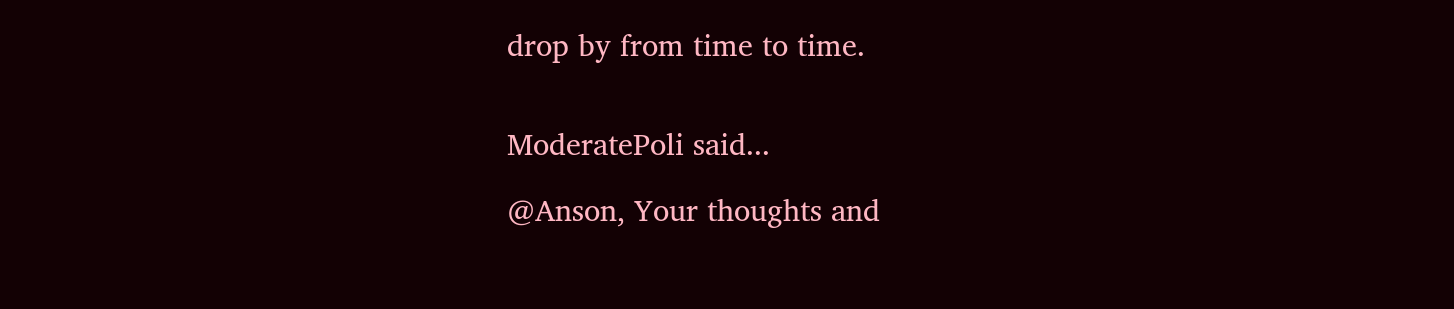drop by from time to time.


ModeratePoli said...

@Anson, Your thoughts and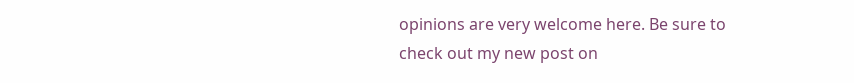opinions are very welcome here. Be sure to check out my new post on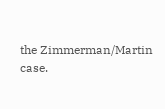the Zimmerman/Martin case.